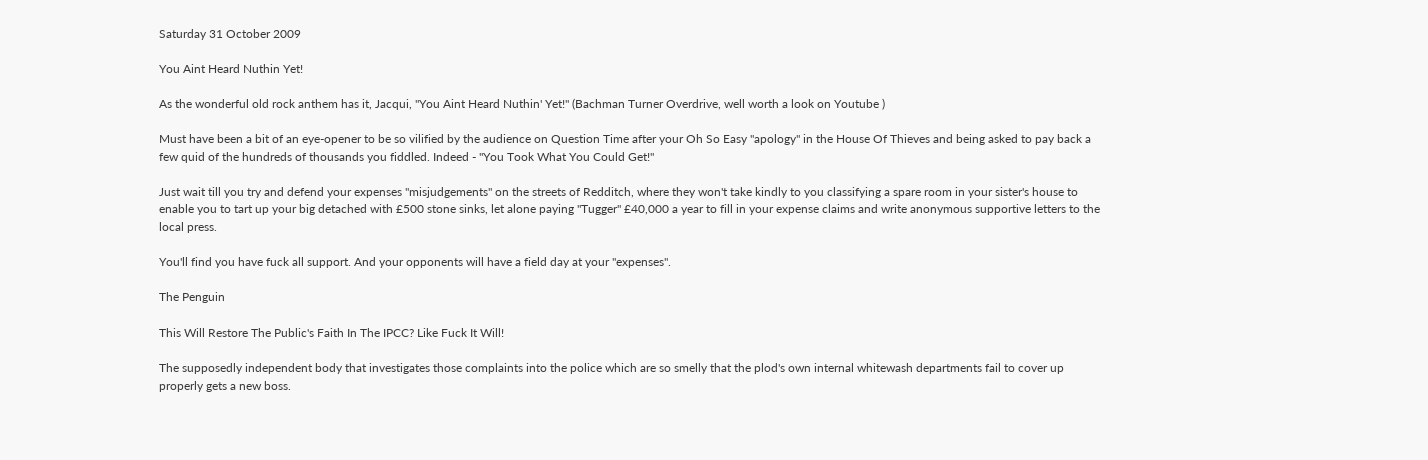Saturday 31 October 2009

You Aint Heard Nuthin Yet!

As the wonderful old rock anthem has it, Jacqui, "You Aint Heard Nuthin' Yet!" (Bachman Turner Overdrive, well worth a look on Youtube )

Must have been a bit of an eye-opener to be so vilified by the audience on Question Time after your Oh So Easy "apology" in the House Of Thieves and being asked to pay back a few quid of the hundreds of thousands you fiddled. Indeed - "You Took What You Could Get!"

Just wait till you try and defend your expenses "misjudgements" on the streets of Redditch, where they won't take kindly to you classifying a spare room in your sister's house to enable you to tart up your big detached with £500 stone sinks, let alone paying "Tugger" £40,000 a year to fill in your expense claims and write anonymous supportive letters to the local press.

You'll find you have fuck all support. And your opponents will have a field day at your "expenses".

The Penguin

This Will Restore The Public's Faith In The IPCC? Like Fuck It Will!

The supposedly independent body that investigates those complaints into the police which are so smelly that the plod's own internal whitewash departments fail to cover up properly gets a new boss.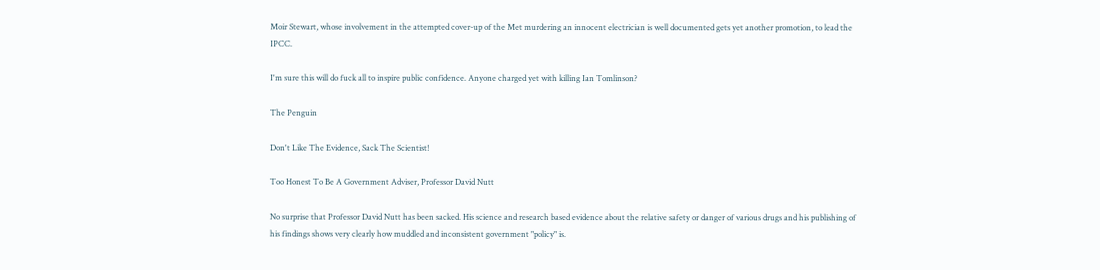Moir Stewart, whose involvement in the attempted cover-up of the Met murdering an innocent electrician is well documented gets yet another promotion, to lead the IPCC.

I'm sure this will do fuck all to inspire public confidence. Anyone charged yet with killing Ian Tomlinson?

The Penguin

Don't Like The Evidence, Sack The Scientist!

Too Honest To Be A Government Adviser, Professor David Nutt

No surprise that Professor David Nutt has been sacked. His science and research based evidence about the relative safety or danger of various drugs and his publishing of his findings shows very clearly how muddled and inconsistent government "policy" is.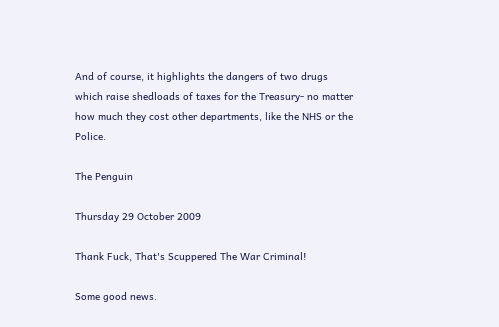And of course, it highlights the dangers of two drugs which raise shedloads of taxes for the Treasury- no matter how much they cost other departments, like the NHS or the Police.

The Penguin

Thursday 29 October 2009

Thank Fuck, That's Scuppered The War Criminal!

Some good news.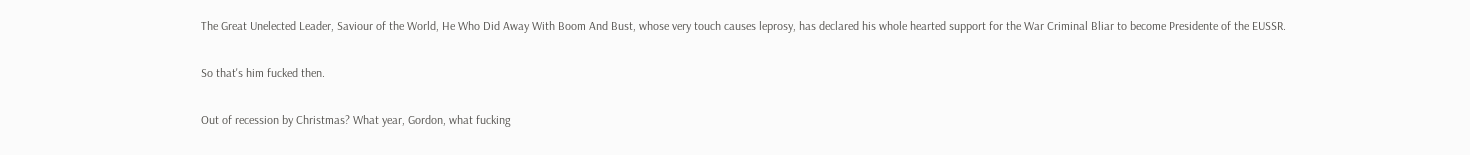The Great Unelected Leader, Saviour of the World, He Who Did Away With Boom And Bust, whose very touch causes leprosy, has declared his whole hearted support for the War Criminal Bliar to become Presidente of the EUSSR.

So that's him fucked then.

Out of recession by Christmas? What year, Gordon, what fucking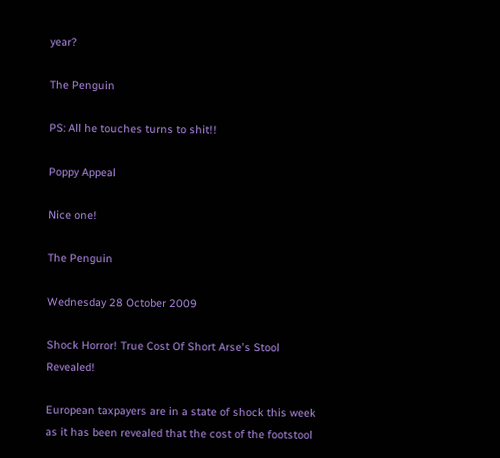year?

The Penguin

PS: All he touches turns to shit!!

Poppy Appeal

Nice one!

The Penguin

Wednesday 28 October 2009

Shock Horror! True Cost Of Short Arse's Stool Revealed!

European taxpayers are in a state of shock this week as it has been revealed that the cost of the footstool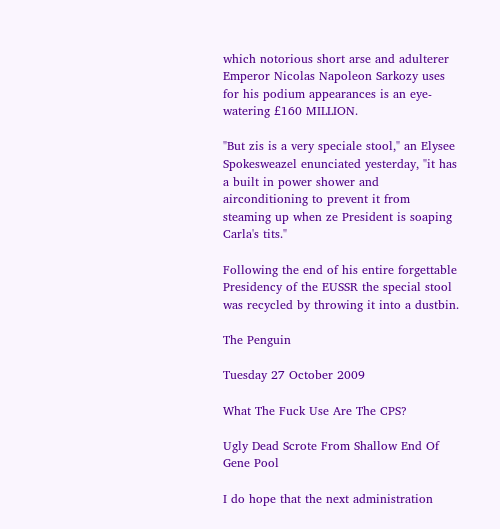which notorious short arse and adulterer Emperor Nicolas Napoleon Sarkozy uses for his podium appearances is an eye-watering £160 MILLION.

"But zis is a very speciale stool," an Elysee Spokesweazel enunciated yesterday, "it has a built in power shower and airconditioning to prevent it from steaming up when ze President is soaping Carla's tits."

Following the end of his entire forgettable Presidency of the EUSSR the special stool was recycled by throwing it into a dustbin.

The Penguin

Tuesday 27 October 2009

What The Fuck Use Are The CPS?

Ugly Dead Scrote From Shallow End Of Gene Pool

I do hope that the next administration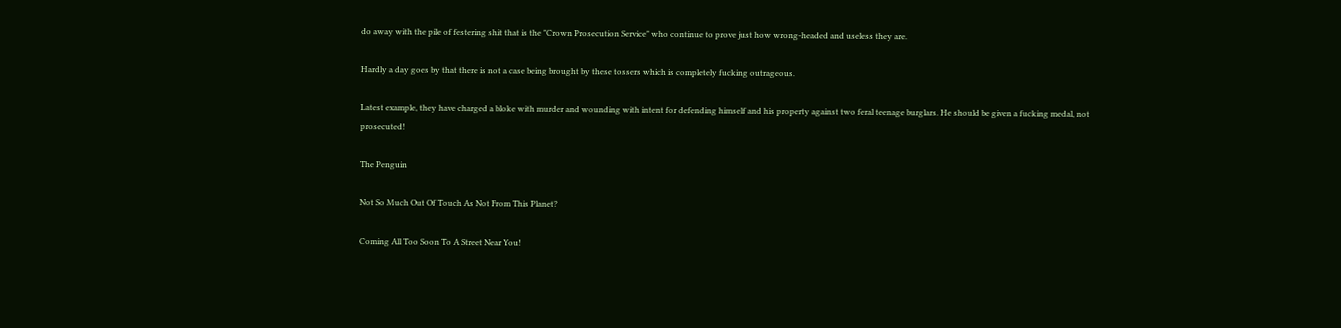do away with the pile of festering shit that is the "Crown Prosecution Service" who continue to prove just how wrong-headed and useless they are.

Hardly a day goes by that there is not a case being brought by these tossers which is completely fucking outrageous.

Latest example, they have charged a bloke with murder and wounding with intent for defending himself and his property against two feral teenage burglars. He should be given a fucking medal, not prosecuted!

The Penguin

Not So Much Out Of Touch As Not From This Planet?

Coming All Too Soon To A Street Near You!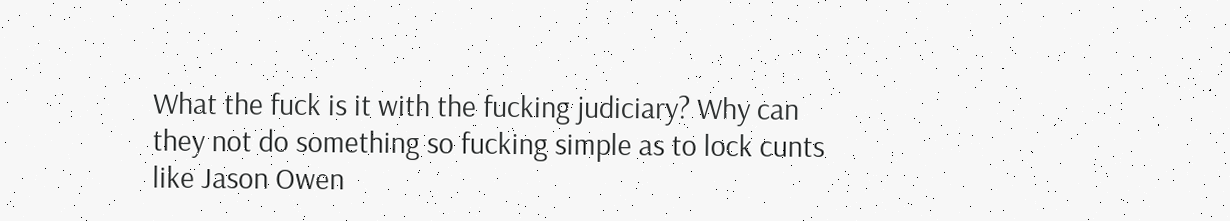What the fuck is it with the fucking judiciary? Why can they not do something so fucking simple as to lock cunts like Jason Owen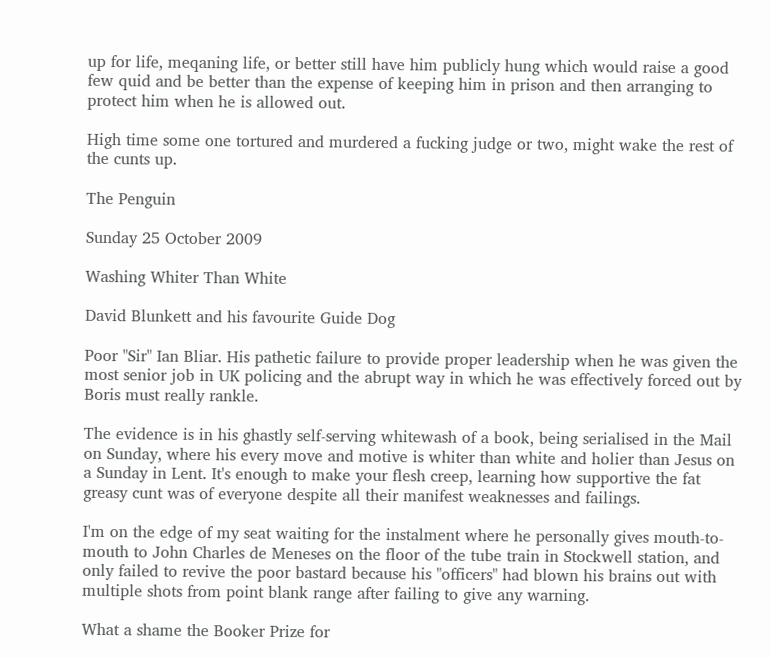up for life, meqaning life, or better still have him publicly hung which would raise a good few quid and be better than the expense of keeping him in prison and then arranging to protect him when he is allowed out.

High time some one tortured and murdered a fucking judge or two, might wake the rest of the cunts up.

The Penguin

Sunday 25 October 2009

Washing Whiter Than White

David Blunkett and his favourite Guide Dog

Poor "Sir" Ian Bliar. His pathetic failure to provide proper leadership when he was given the most senior job in UK policing and the abrupt way in which he was effectively forced out by Boris must really rankle.

The evidence is in his ghastly self-serving whitewash of a book, being serialised in the Mail on Sunday, where his every move and motive is whiter than white and holier than Jesus on a Sunday in Lent. It's enough to make your flesh creep, learning how supportive the fat greasy cunt was of everyone despite all their manifest weaknesses and failings.

I'm on the edge of my seat waiting for the instalment where he personally gives mouth-to-mouth to John Charles de Meneses on the floor of the tube train in Stockwell station, and only failed to revive the poor bastard because his "officers" had blown his brains out with multiple shots from point blank range after failing to give any warning.

What a shame the Booker Prize for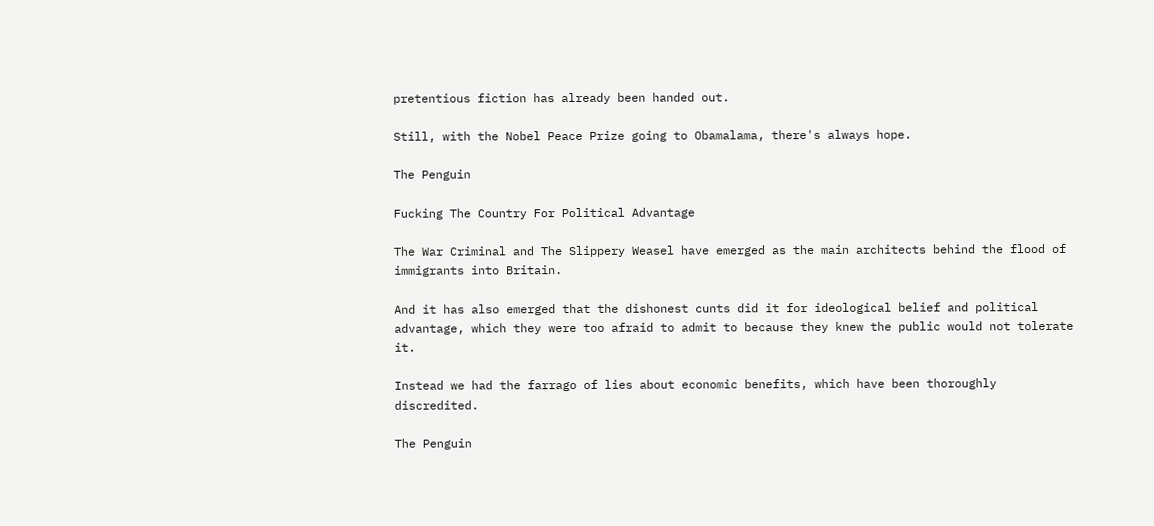pretentious fiction has already been handed out.

Still, with the Nobel Peace Prize going to Obamalama, there's always hope.

The Penguin

Fucking The Country For Political Advantage

The War Criminal and The Slippery Weasel have emerged as the main architects behind the flood of immigrants into Britain.

And it has also emerged that the dishonest cunts did it for ideological belief and political advantage, which they were too afraid to admit to because they knew the public would not tolerate it.

Instead we had the farrago of lies about economic benefits, which have been thoroughly discredited.

The Penguin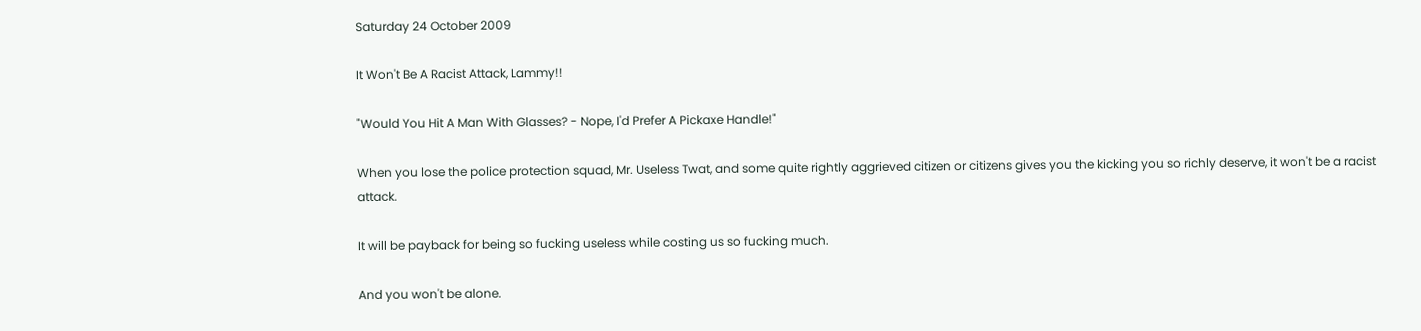Saturday 24 October 2009

It Won't Be A Racist Attack, Lammy!!

"Would You Hit A Man With Glasses? - Nope, I'd Prefer A Pickaxe Handle!"

When you lose the police protection squad, Mr. Useless Twat, and some quite rightly aggrieved citizen or citizens gives you the kicking you so richly deserve, it won't be a racist attack.

It will be payback for being so fucking useless while costing us so fucking much.

And you won't be alone.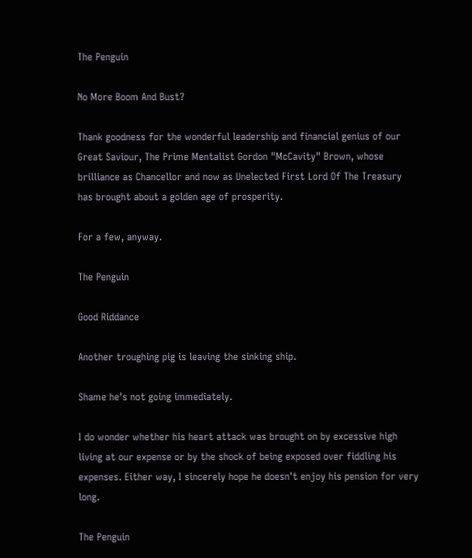The Penguin

No More Boom And Bust?

Thank goodness for the wonderful leadership and financial genius of our Great Saviour, The Prime Mentalist Gordon "McCavity" Brown, whose brilliance as Chancellor and now as Unelected First Lord Of The Treasury has brought about a golden age of prosperity.

For a few, anyway.

The Penguin

Good Riddance

Another troughing pig is leaving the sinking ship.

Shame he's not going immediately.

I do wonder whether his heart attack was brought on by excessive high living at our expense or by the shock of being exposed over fiddling his expenses. Either way, I sincerely hope he doesn't enjoy his pension for very long.

The Penguin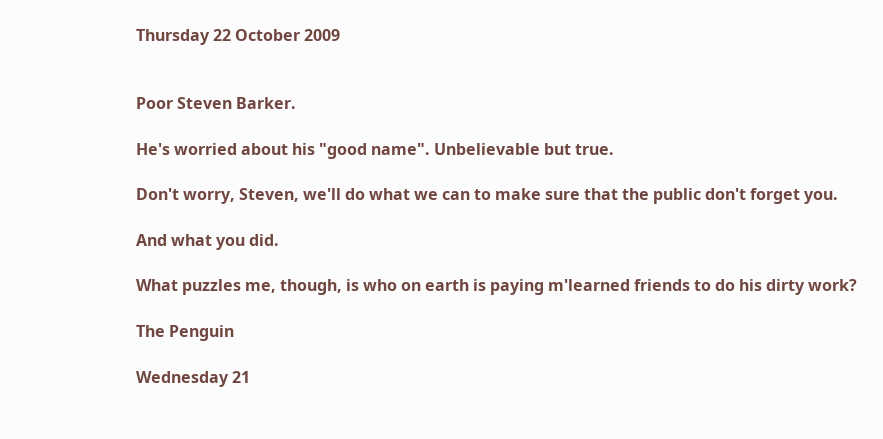Thursday 22 October 2009


Poor Steven Barker.

He's worried about his "good name". Unbelievable but true.

Don't worry, Steven, we'll do what we can to make sure that the public don't forget you.

And what you did.

What puzzles me, though, is who on earth is paying m'learned friends to do his dirty work?

The Penguin

Wednesday 21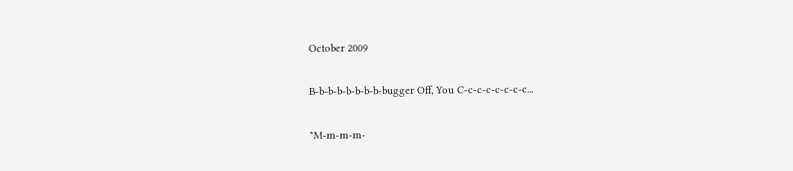October 2009

B-b-b-b-b-b-b-b-bugger Off, You C-c-c-c-c-c-c-c...

"M-m-m-m-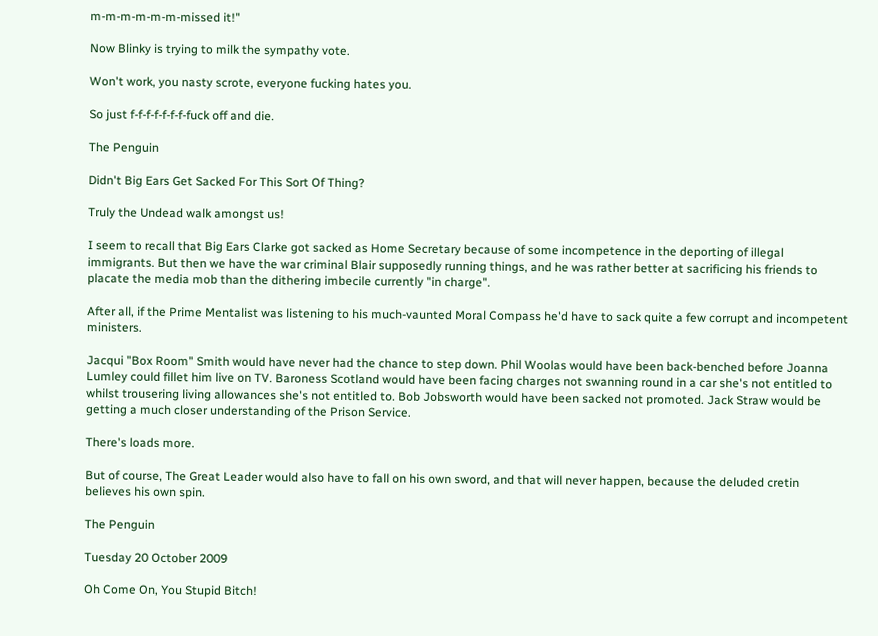m-m-m-m-m-m-missed it!"

Now Blinky is trying to milk the sympathy vote.

Won't work, you nasty scrote, everyone fucking hates you.

So just f-f-f-f-f-f-f-fuck off and die.

The Penguin

Didn't Big Ears Get Sacked For This Sort Of Thing?

Truly the Undead walk amongst us!

I seem to recall that Big Ears Clarke got sacked as Home Secretary because of some incompetence in the deporting of illegal immigrants. But then we have the war criminal Blair supposedly running things, and he was rather better at sacrificing his friends to placate the media mob than the dithering imbecile currently "in charge".

After all, if the Prime Mentalist was listening to his much-vaunted Moral Compass he'd have to sack quite a few corrupt and incompetent ministers.

Jacqui "Box Room" Smith would have never had the chance to step down. Phil Woolas would have been back-benched before Joanna Lumley could fillet him live on TV. Baroness Scotland would have been facing charges not swanning round in a car she's not entitled to whilst trousering living allowances she's not entitled to. Bob Jobsworth would have been sacked not promoted. Jack Straw would be getting a much closer understanding of the Prison Service.

There's loads more.

But of course, The Great Leader would also have to fall on his own sword, and that will never happen, because the deluded cretin believes his own spin.

The Penguin

Tuesday 20 October 2009

Oh Come On, You Stupid Bitch!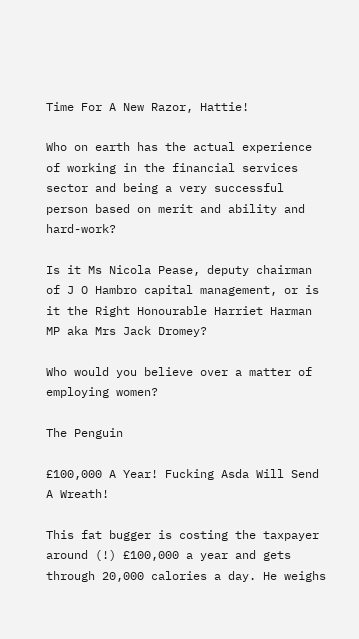Time For A New Razor, Hattie!

Who on earth has the actual experience of working in the financial services sector and being a very successful person based on merit and ability and hard-work?

Is it Ms Nicola Pease, deputy chairman of J O Hambro capital management, or is it the Right Honourable Harriet Harman MP aka Mrs Jack Dromey?

Who would you believe over a matter of employing women?

The Penguin

£100,000 A Year! Fucking Asda Will Send A Wreath!

This fat bugger is costing the taxpayer around (!) £100,000 a year and gets through 20,000 calories a day. He weighs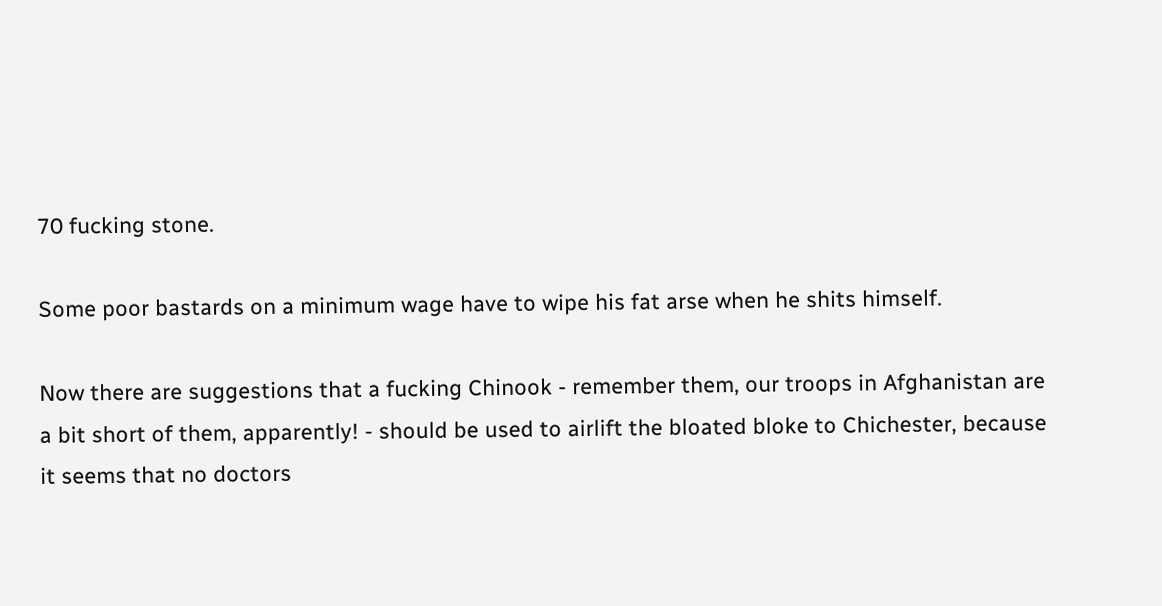70 fucking stone.

Some poor bastards on a minimum wage have to wipe his fat arse when he shits himself.

Now there are suggestions that a fucking Chinook - remember them, our troops in Afghanistan are a bit short of them, apparently! - should be used to airlift the bloated bloke to Chichester, because it seems that no doctors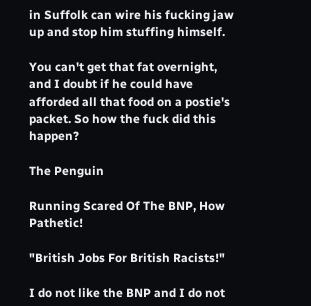in Suffolk can wire his fucking jaw up and stop him stuffing himself.

You can't get that fat overnight, and I doubt if he could have afforded all that food on a postie's packet. So how the fuck did this happen?

The Penguin

Running Scared Of The BNP, How Pathetic!

"British Jobs For British Racists!"

I do not like the BNP and I do not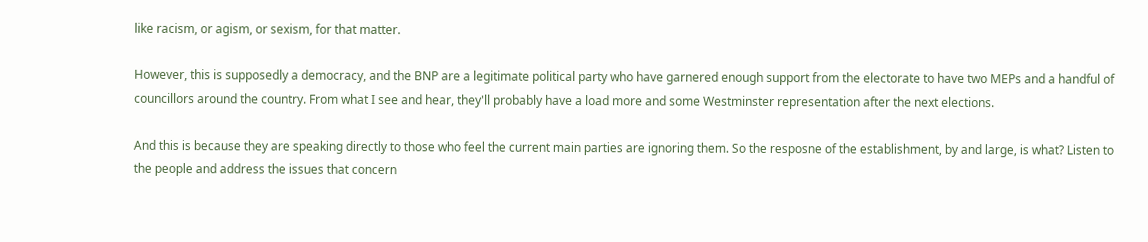like racism, or agism, or sexism, for that matter.

However, this is supposedly a democracy, and the BNP are a legitimate political party who have garnered enough support from the electorate to have two MEPs and a handful of councillors around the country. From what I see and hear, they'll probably have a load more and some Westminster representation after the next elections.

And this is because they are speaking directly to those who feel the current main parties are ignoring them. So the resposne of the establishment, by and large, is what? Listen to the people and address the issues that concern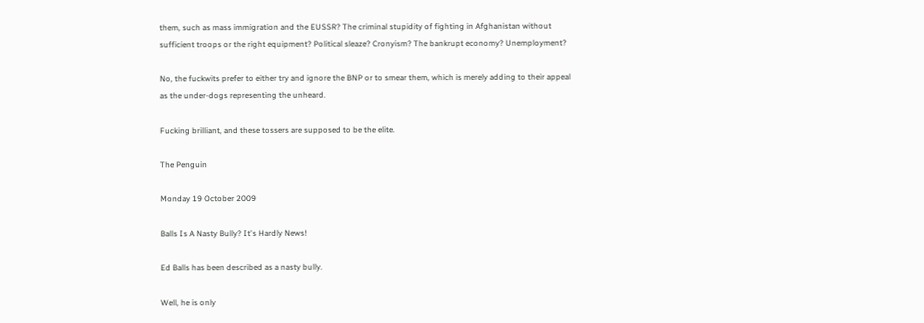them, such as mass immigration and the EUSSR? The criminal stupidity of fighting in Afghanistan without sufficient troops or the right equipment? Political sleaze? Cronyism? The bankrupt economy? Unemployment?

No, the fuckwits prefer to either try and ignore the BNP or to smear them, which is merely adding to their appeal as the under-dogs representing the unheard.

Fucking brilliant, and these tossers are supposed to be the elite.

The Penguin

Monday 19 October 2009

Balls Is A Nasty Bully? It's Hardly News!

Ed Balls has been described as a nasty bully.

Well, he is only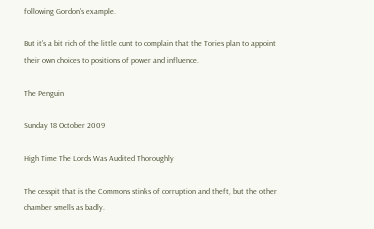following Gordon's example.

But it's a bit rich of the little cunt to complain that the Tories plan to appoint their own choices to positions of power and influence.

The Penguin

Sunday 18 October 2009

High Time The Lords Was Audited Thoroughly

The cesspit that is the Commons stinks of corruption and theft, but the other chamber smells as badly.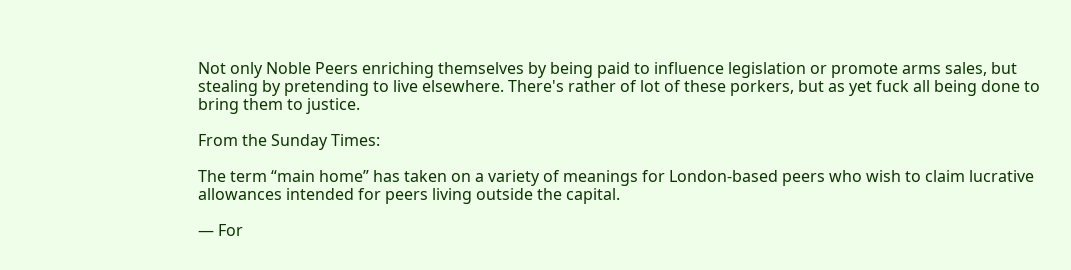Not only Noble Peers enriching themselves by being paid to influence legislation or promote arms sales, but stealing by pretending to live elsewhere. There's rather of lot of these porkers, but as yet fuck all being done to bring them to justice.

From the Sunday Times:

The term “main home” has taken on a variety of meanings for London-based peers who wish to claim lucrative allowances intended for peers living outside the capital.

— For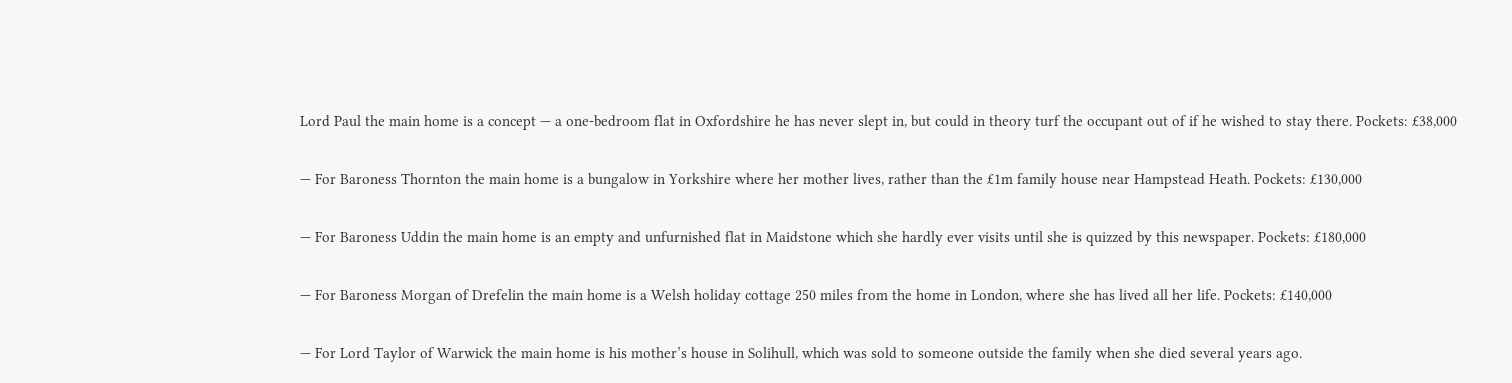Lord Paul the main home is a concept — a one-bedroom flat in Oxfordshire he has never slept in, but could in theory turf the occupant out of if he wished to stay there. Pockets: £38,000

— For Baroness Thornton the main home is a bungalow in Yorkshire where her mother lives, rather than the £1m family house near Hampstead Heath. Pockets: £130,000

— For Baroness Uddin the main home is an empty and unfurnished flat in Maidstone which she hardly ever visits until she is quizzed by this newspaper. Pockets: £180,000

— For Baroness Morgan of Drefelin the main home is a Welsh holiday cottage 250 miles from the home in London, where she has lived all her life. Pockets: £140,000

— For Lord Taylor of Warwick the main home is his mother’s house in Solihull, which was sold to someone outside the family when she died several years ago.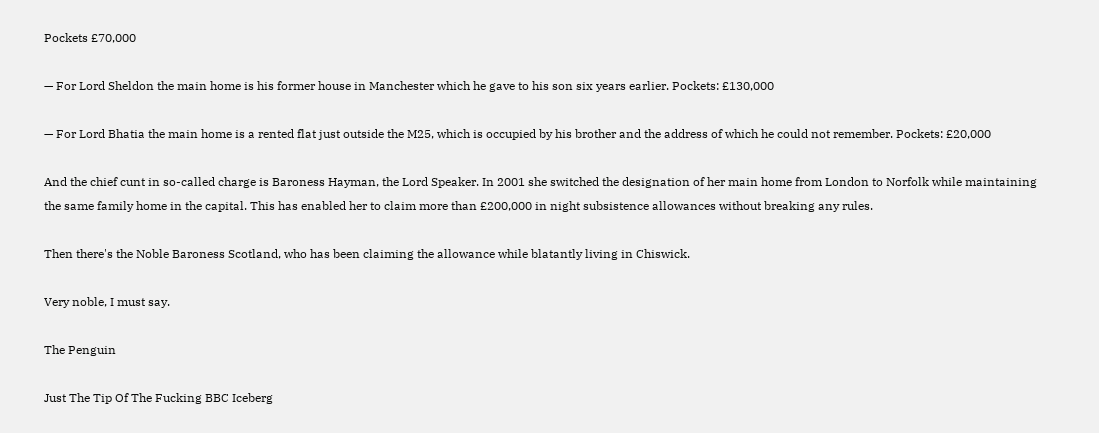Pockets £70,000

— For Lord Sheldon the main home is his former house in Manchester which he gave to his son six years earlier. Pockets: £130,000

— For Lord Bhatia the main home is a rented flat just outside the M25, which is occupied by his brother and the address of which he could not remember. Pockets: £20,000

And the chief cunt in so-called charge is Baroness Hayman, the Lord Speaker. In 2001 she switched the designation of her main home from London to Norfolk while maintaining the same family home in the capital. This has enabled her to claim more than £200,000 in night subsistence allowances without breaking any rules.

Then there's the Noble Baroness Scotland, who has been claiming the allowance while blatantly living in Chiswick.

Very noble, I must say.

The Penguin

Just The Tip Of The Fucking BBC Iceberg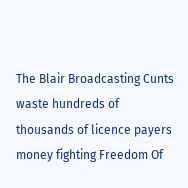The Blair Broadcasting Cunts waste hundreds of thousands of licence payers money fighting Freedom Of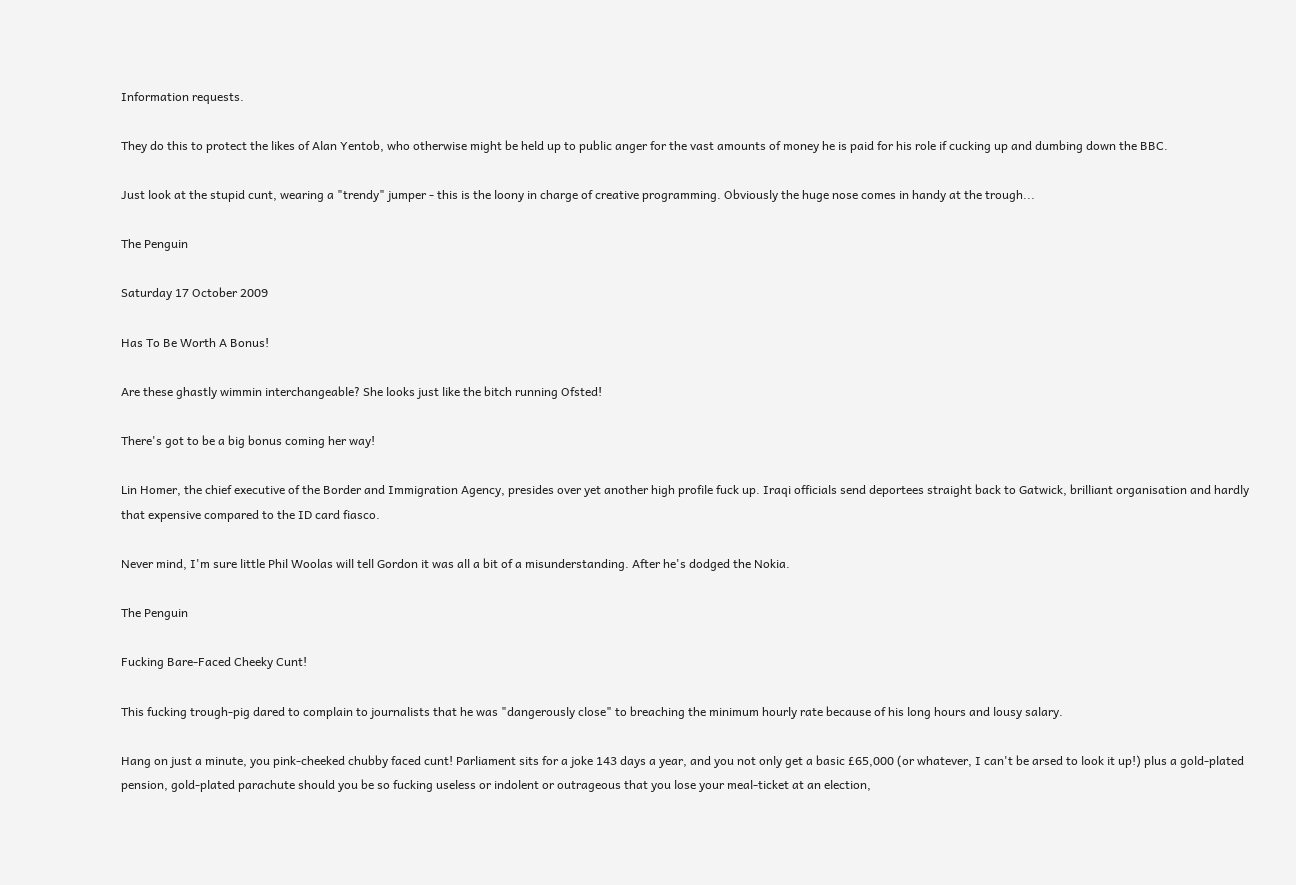Information requests.

They do this to protect the likes of Alan Yentob, who otherwise might be held up to public anger for the vast amounts of money he is paid for his role if cucking up and dumbing down the BBC.

Just look at the stupid cunt, wearing a "trendy" jumper - this is the loony in charge of creative programming. Obviously the huge nose comes in handy at the trough...

The Penguin

Saturday 17 October 2009

Has To Be Worth A Bonus!

Are these ghastly wimmin interchangeable? She looks just like the bitch running Ofsted!

There's got to be a big bonus coming her way!

Lin Homer, the chief executive of the Border and Immigration Agency, presides over yet another high profile fuck up. Iraqi officials send deportees straight back to Gatwick, brilliant organisation and hardly that expensive compared to the ID card fiasco.

Never mind, I'm sure little Phil Woolas will tell Gordon it was all a bit of a misunderstanding. After he's dodged the Nokia.

The Penguin

Fucking Bare-Faced Cheeky Cunt!

This fucking trough-pig dared to complain to journalists that he was "dangerously close" to breaching the minimum hourly rate because of his long hours and lousy salary.

Hang on just a minute, you pink-cheeked chubby faced cunt! Parliament sits for a joke 143 days a year, and you not only get a basic £65,000 (or whatever, I can't be arsed to look it up!) plus a gold-plated pension, gold-plated parachute should you be so fucking useless or indolent or outrageous that you lose your meal-ticket at an election,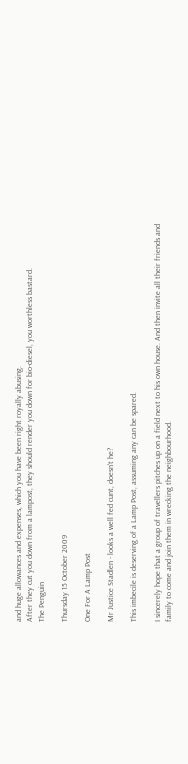and huge allowances and expenses, which you have been right royally abusing.
After they cut you down from a lampost, they should render you down for bio-diesel, you worthless bastard.
The Penguin

Thursday 15 October 2009

One For A Lamp Post

Mr Justice Stadlen - looks a well fed cunt, doesn't he?

This imbecile is deserving of a Lamp Post, assuming any can be spared.

I sincerely hope that a group of travellers pitches up on a field next to his own house. And then invite all their friends and family to come and join them in wrecking the neighbourhood.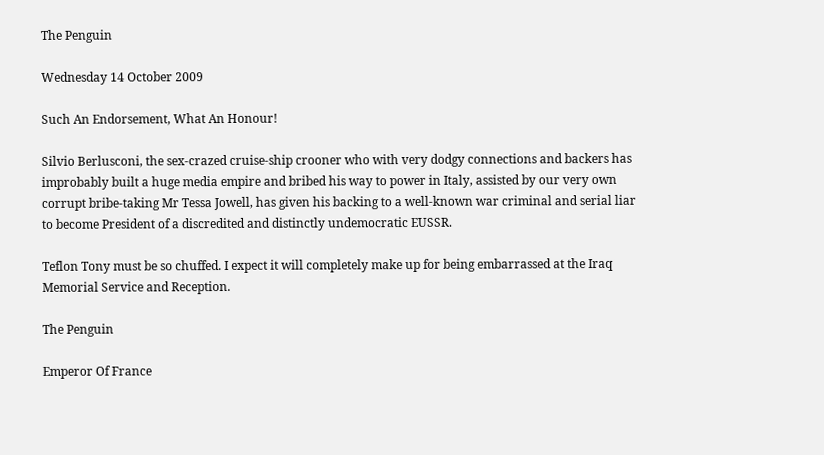The Penguin

Wednesday 14 October 2009

Such An Endorsement, What An Honour!

Silvio Berlusconi, the sex-crazed cruise-ship crooner who with very dodgy connections and backers has improbably built a huge media empire and bribed his way to power in Italy, assisted by our very own corrupt bribe-taking Mr Tessa Jowell, has given his backing to a well-known war criminal and serial liar to become President of a discredited and distinctly undemocratic EUSSR.

Teflon Tony must be so chuffed. I expect it will completely make up for being embarrassed at the Iraq Memorial Service and Reception.

The Penguin

Emperor Of France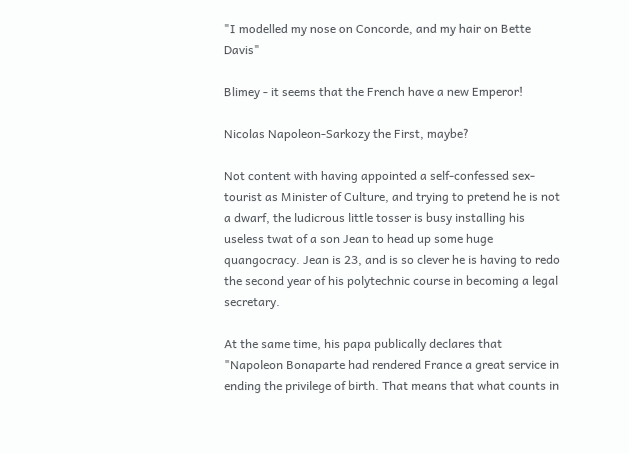"I modelled my nose on Concorde, and my hair on Bette Davis"

Blimey - it seems that the French have a new Emperor!

Nicolas Napoleon-Sarkozy the First, maybe?

Not content with having appointed a self-confessed sex-tourist as Minister of Culture, and trying to pretend he is not a dwarf, the ludicrous little tosser is busy installing his useless twat of a son Jean to head up some huge quangocracy. Jean is 23, and is so clever he is having to redo the second year of his polytechnic course in becoming a legal secretary.

At the same time, his papa publically declares that "Napoleon Bonaparte had rendered France a great service in ending the privilege of birth. That means that what counts in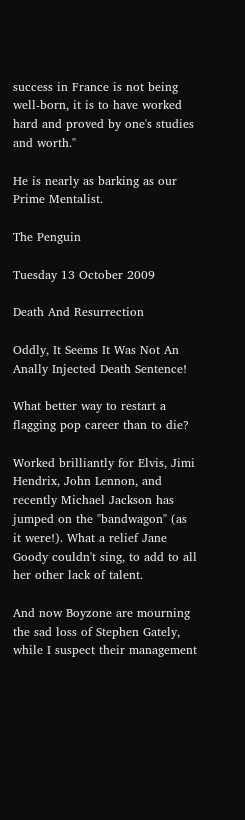success in France is not being well-born, it is to have worked hard and proved by one's studies and worth."

He is nearly as barking as our Prime Mentalist.

The Penguin

Tuesday 13 October 2009

Death And Resurrection

Oddly, It Seems It Was Not An Anally Injected Death Sentence!

What better way to restart a flagging pop career than to die?

Worked brilliantly for Elvis, Jimi Hendrix, John Lennon, and recently Michael Jackson has jumped on the "bandwagon" (as it were!). What a relief Jane Goody couldn't sing, to add to all her other lack of talent.

And now Boyzone are mourning the sad loss of Stephen Gately, while I suspect their management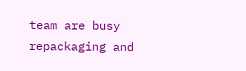team are busy repackaging and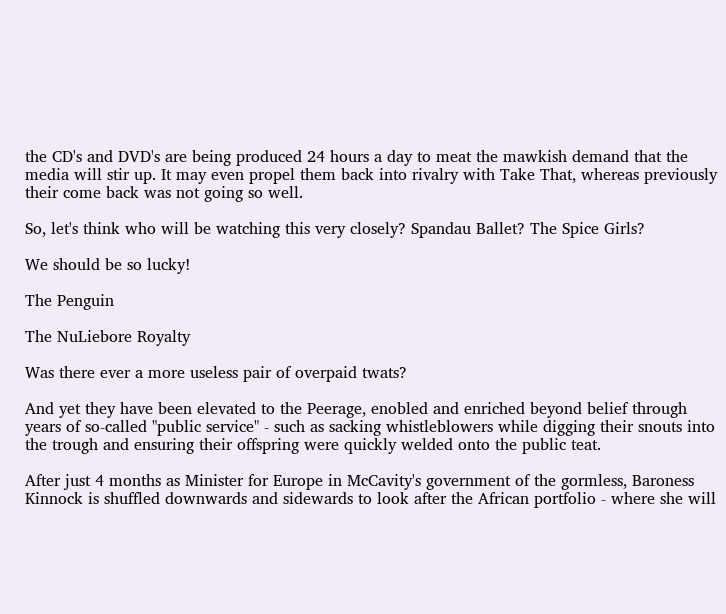the CD's and DVD's are being produced 24 hours a day to meat the mawkish demand that the media will stir up. It may even propel them back into rivalry with Take That, whereas previously their come back was not going so well.

So, let's think who will be watching this very closely? Spandau Ballet? The Spice Girls?

We should be so lucky!

The Penguin

The NuLiebore Royalty

Was there ever a more useless pair of overpaid twats?

And yet they have been elevated to the Peerage, enobled and enriched beyond belief through years of so-called "public service" - such as sacking whistleblowers while digging their snouts into the trough and ensuring their offspring were quickly welded onto the public teat.

After just 4 months as Minister for Europe in McCavity's government of the gormless, Baroness Kinnock is shuffled downwards and sidewards to look after the African portfolio - where she will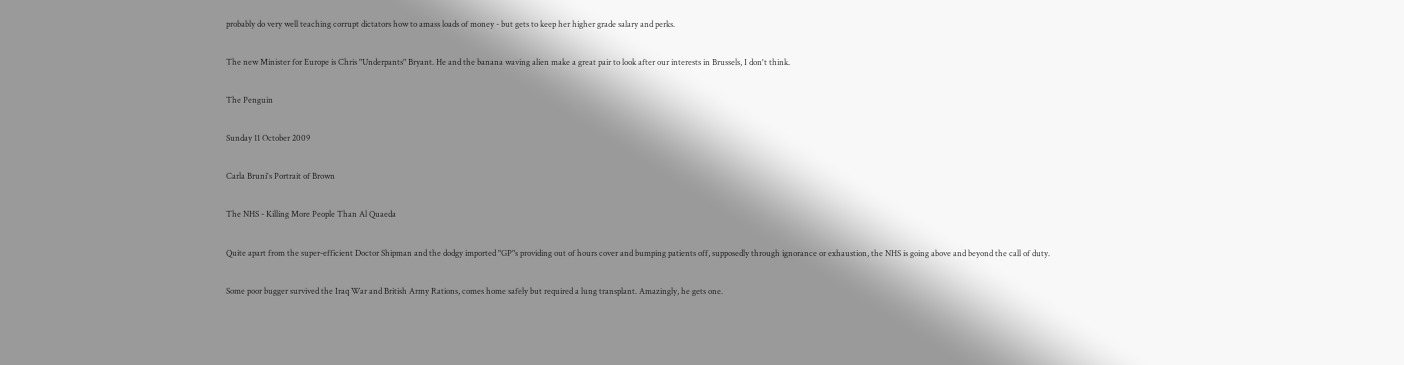probably do very well teaching corrupt dictators how to amass loads of money - but gets to keep her higher grade salary and perks.

The new Minister for Europe is Chris "Underpants" Bryant. He and the banana waving alien make a great pair to look after our interests in Brussels, I don't think.

The Penguin

Sunday 11 October 2009

Carla Bruni's Portrait of Brown

The NHS - Killing More People Than Al Quaeda

Quite apart from the super-efficient Doctor Shipman and the dodgy imported "GP"s providing out of hours cover and bumping patients off, supposedly through ignorance or exhaustion, the NHS is going above and beyond the call of duty.

Some poor bugger survived the Iraq War and British Army Rations, comes home safely but required a lung transplant. Amazingly, he gets one.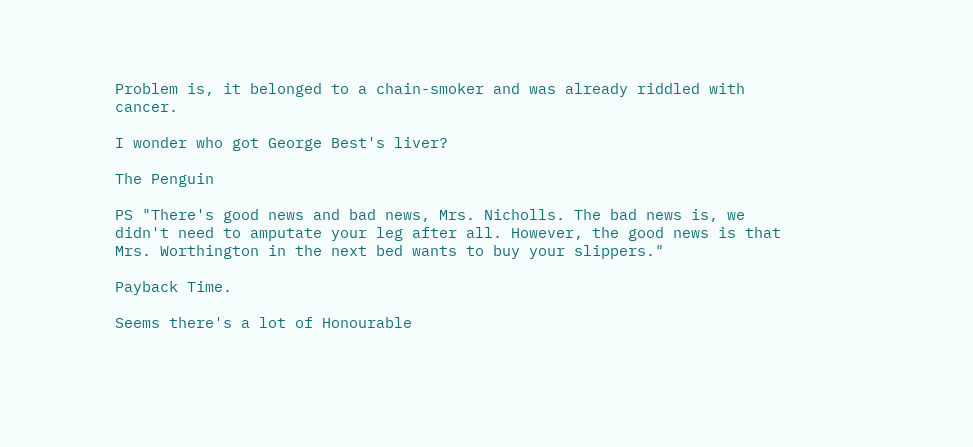Problem is, it belonged to a chain-smoker and was already riddled with cancer.

I wonder who got George Best's liver?

The Penguin

PS "There's good news and bad news, Mrs. Nicholls. The bad news is, we didn't need to amputate your leg after all. However, the good news is that Mrs. Worthington in the next bed wants to buy your slippers."

Payback Time.

Seems there's a lot of Honourable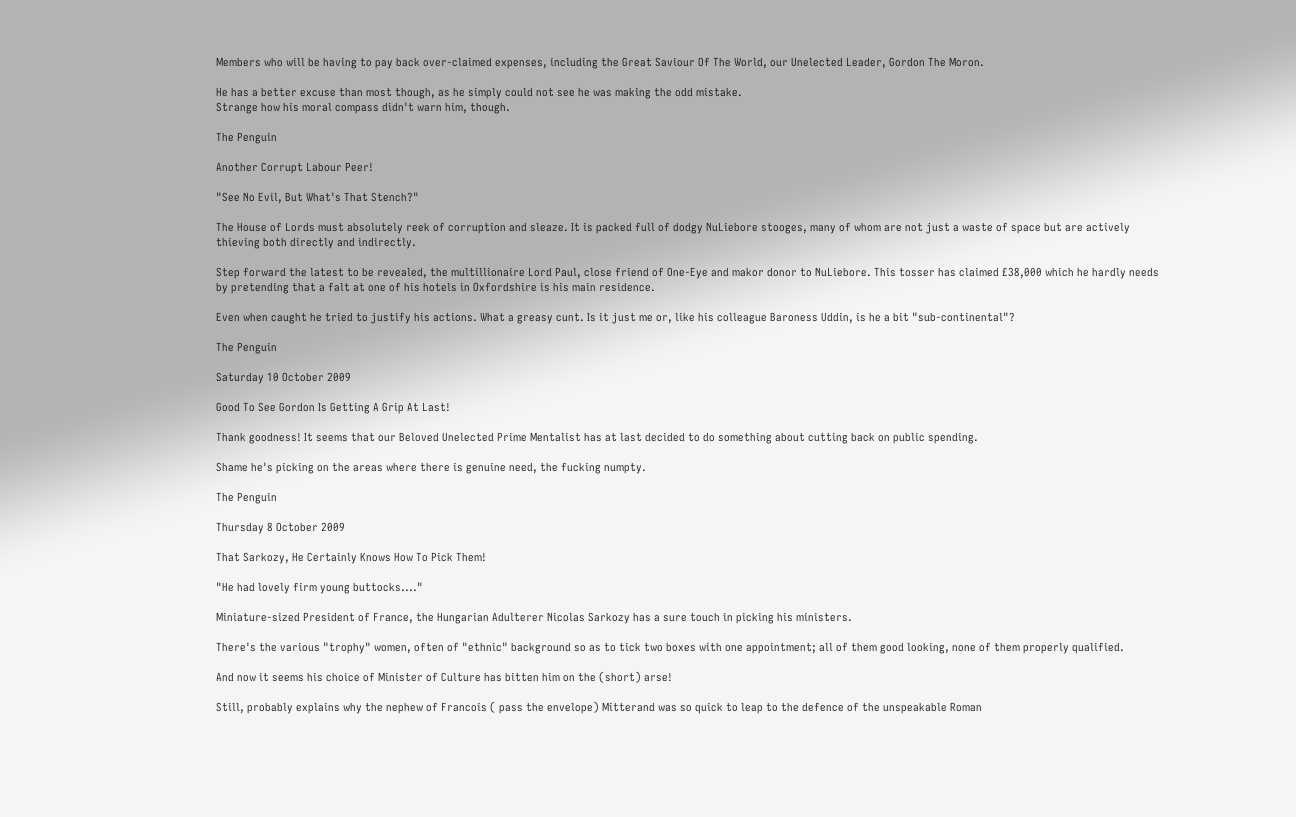Members who will be having to pay back over-claimed expenses, including the Great Saviour Of The World, our Unelected Leader, Gordon The Moron.

He has a better excuse than most though, as he simply could not see he was making the odd mistake.
Strange how his moral compass didn't warn him, though.

The Penguin

Another Corrupt Labour Peer!

"See No Evil, But What's That Stench?"

The House of Lords must absolutely reek of corruption and sleaze. It is packed full of dodgy NuLiebore stooges, many of whom are not just a waste of space but are actively thieving both directly and indirectly.

Step forward the latest to be revealed, the multillionaire Lord Paul, close friend of One-Eye and makor donor to NuLiebore. This tosser has claimed £38,000 which he hardly needs by pretending that a falt at one of his hotels in Oxfordshire is his main residence.

Even when caught he tried to justify his actions. What a greasy cunt. Is it just me or, like his colleague Baroness Uddin, is he a bit "sub-continental"?

The Penguin

Saturday 10 October 2009

Good To See Gordon Is Getting A Grip At Last!

Thank goodness! It seems that our Beloved Unelected Prime Mentalist has at last decided to do something about cutting back on public spending.

Shame he's picking on the areas where there is genuine need, the fucking numpty.

The Penguin

Thursday 8 October 2009

That Sarkozy, He Certainly Knows How To Pick Them!

"He had lovely firm young buttocks...."

Miniature-sized President of France, the Hungarian Adulterer Nicolas Sarkozy has a sure touch in picking his ministers.

There's the various "trophy" women, often of "ethnic" background so as to tick two boxes with one appointment; all of them good looking, none of them properly qualified.

And now it seems his choice of Minister of Culture has bitten him on the (short) arse!

Still, probably explains why the nephew of Francois ( pass the envelope) Mitterand was so quick to leap to the defence of the unspeakable Roman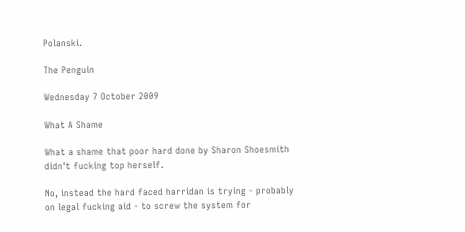Polanski.

The Penguin

Wednesday 7 October 2009

What A Shame

What a shame that poor hard done by Sharon Shoesmith didn't fucking top herself.

No, instead the hard faced harridan is trying - probably on legal fucking aid - to screw the system for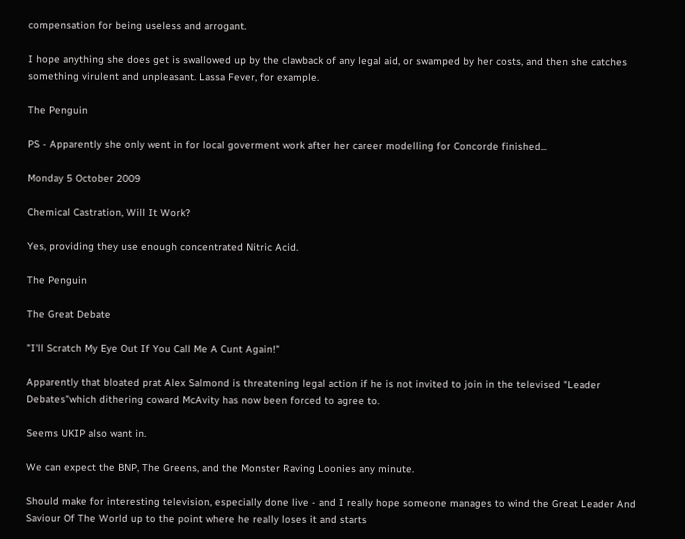compensation for being useless and arrogant.

I hope anything she does get is swallowed up by the clawback of any legal aid, or swamped by her costs, and then she catches something virulent and unpleasant. Lassa Fever, for example.

The Penguin

PS - Apparently she only went in for local goverment work after her career modelling for Concorde finished...

Monday 5 October 2009

Chemical Castration, Will It Work?

Yes, providing they use enough concentrated Nitric Acid.

The Penguin

The Great Debate

"I'll Scratch My Eye Out If You Call Me A Cunt Again!"

Apparently that bloated prat Alex Salmond is threatening legal action if he is not invited to join in the televised "Leader Debates"which dithering coward McAvity has now been forced to agree to.

Seems UKIP also want in.

We can expect the BNP, The Greens, and the Monster Raving Loonies any minute.

Should make for interesting television, especially done live - and I really hope someone manages to wind the Great Leader And Saviour Of The World up to the point where he really loses it and starts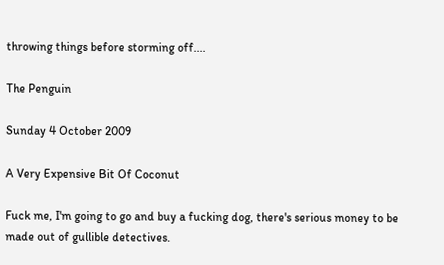throwing things before storming off....

The Penguin

Sunday 4 October 2009

A Very Expensive Bit Of Coconut

Fuck me, I'm going to go and buy a fucking dog, there's serious money to be made out of gullible detectives.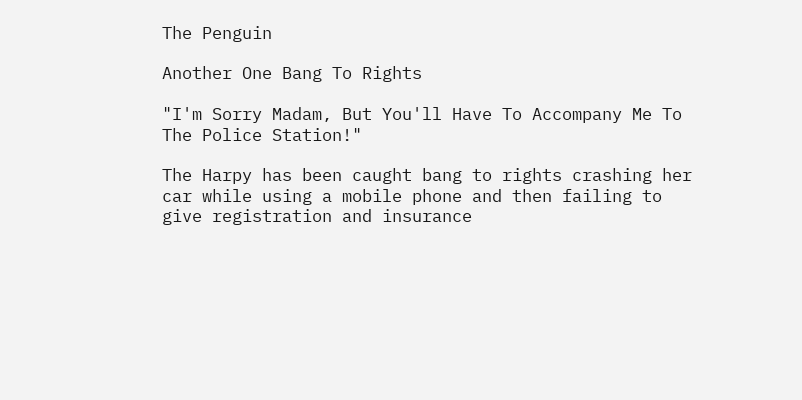The Penguin

Another One Bang To Rights

"I'm Sorry Madam, But You'll Have To Accompany Me To The Police Station!"

The Harpy has been caught bang to rights crashing her car while using a mobile phone and then failing to give registration and insurance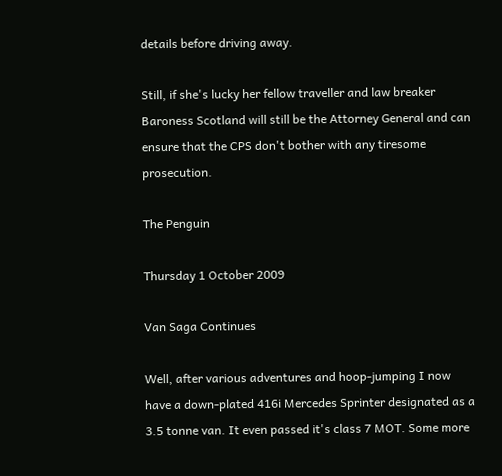details before driving away.

Still, if she's lucky her fellow traveller and law breaker Baroness Scotland will still be the Attorney General and can ensure that the CPS don't bother with any tiresome prosecution.

The Penguin

Thursday 1 October 2009

Van Saga Continues

Well, after various adventures and hoop-jumping I now have a down-plated 416i Mercedes Sprinter designated as a 3.5 tonne van. It even passed it's class 7 MOT. Some more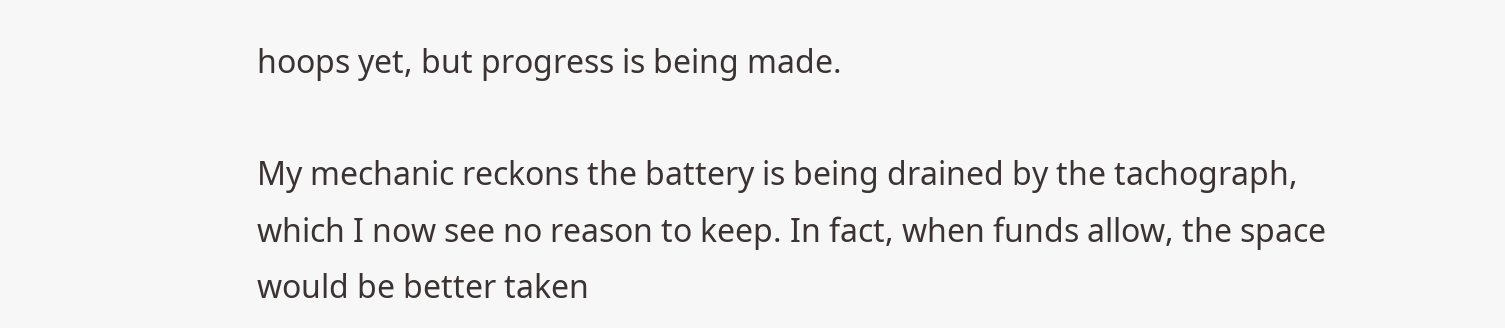hoops yet, but progress is being made.

My mechanic reckons the battery is being drained by the tachograph, which I now see no reason to keep. In fact, when funds allow, the space would be better taken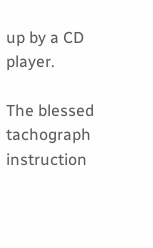up by a CD player.

The blessed tachograph instruction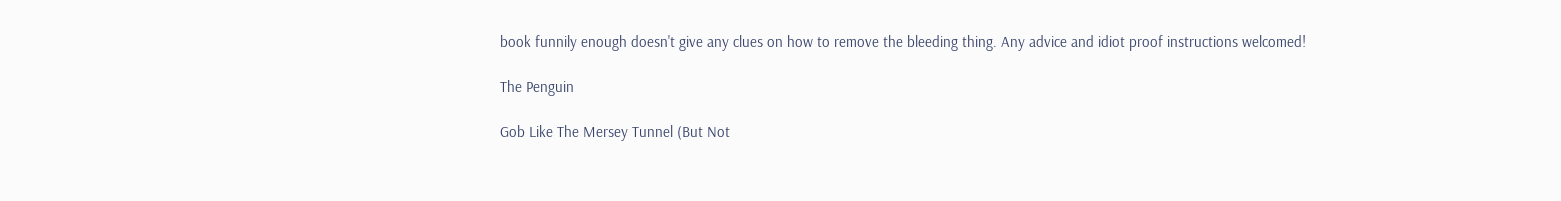book funnily enough doesn't give any clues on how to remove the bleeding thing. Any advice and idiot proof instructions welcomed!

The Penguin

Gob Like The Mersey Tunnel (But Not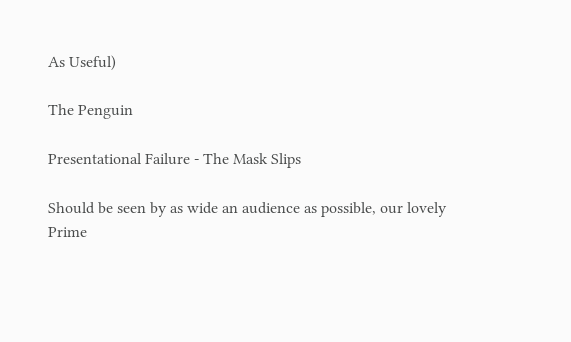As Useful)

The Penguin

Presentational Failure - The Mask Slips

Should be seen by as wide an audience as possible, our lovely Prime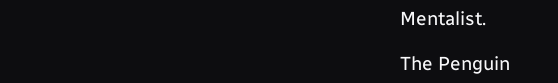Mentalist.

The Penguin